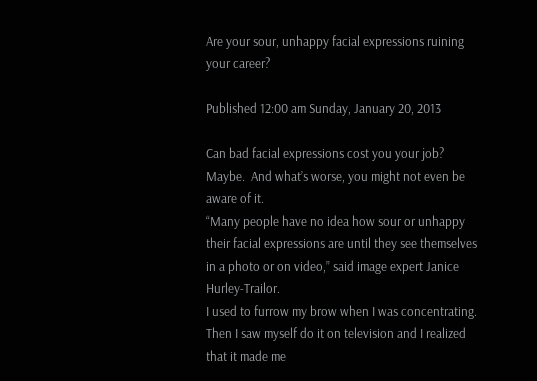Are your sour, unhappy facial expressions ruining your career?

Published 12:00 am Sunday, January 20, 2013

Can bad facial expressions cost you your job?
Maybe.  And what’s worse, you might not even be aware of it.
“Many people have no idea how sour or unhappy their facial expressions are until they see themselves in a photo or on video,” said image expert Janice Hurley-Trailor.
I used to furrow my brow when I was concentrating. Then I saw myself do it on television and I realized that it made me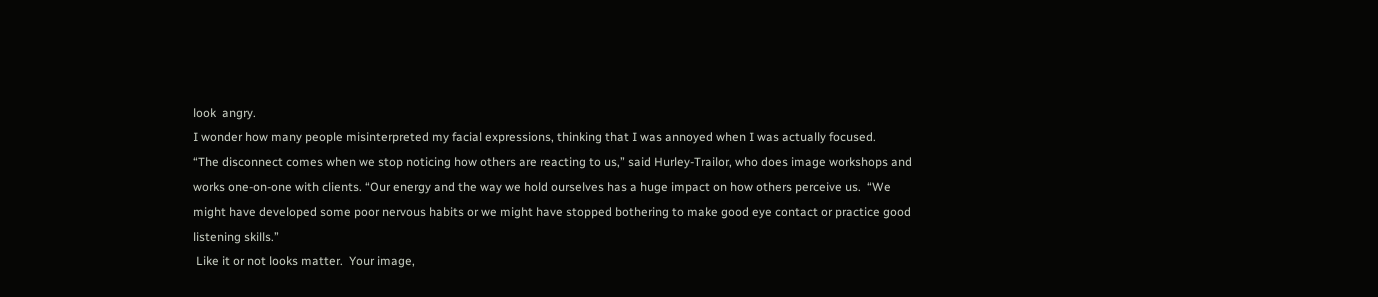look  angry.
I wonder how many people misinterpreted my facial expressions, thinking that I was annoyed when I was actually focused.
“The disconnect comes when we stop noticing how others are reacting to us,” said Hurley-Trailor, who does image workshops and works one-on-one with clients. “Our energy and the way we hold ourselves has a huge impact on how others perceive us.  “We might have developed some poor nervous habits or we might have stopped bothering to make good eye contact or practice good listening skills.”
 Like it or not looks matter.  Your image,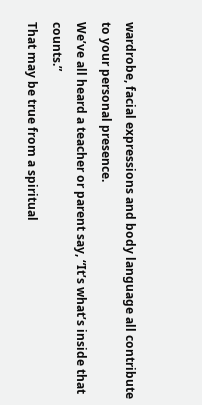wardrobe, facial expressions and body language all contribute to your personal presence.
We’ve all heard a teacher or parent say, “It’s what’s inside that counts.”
That may be true from a spiritual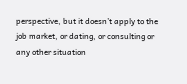perspective, but it doesn’t apply to the job market, or dating, or consulting or any other situation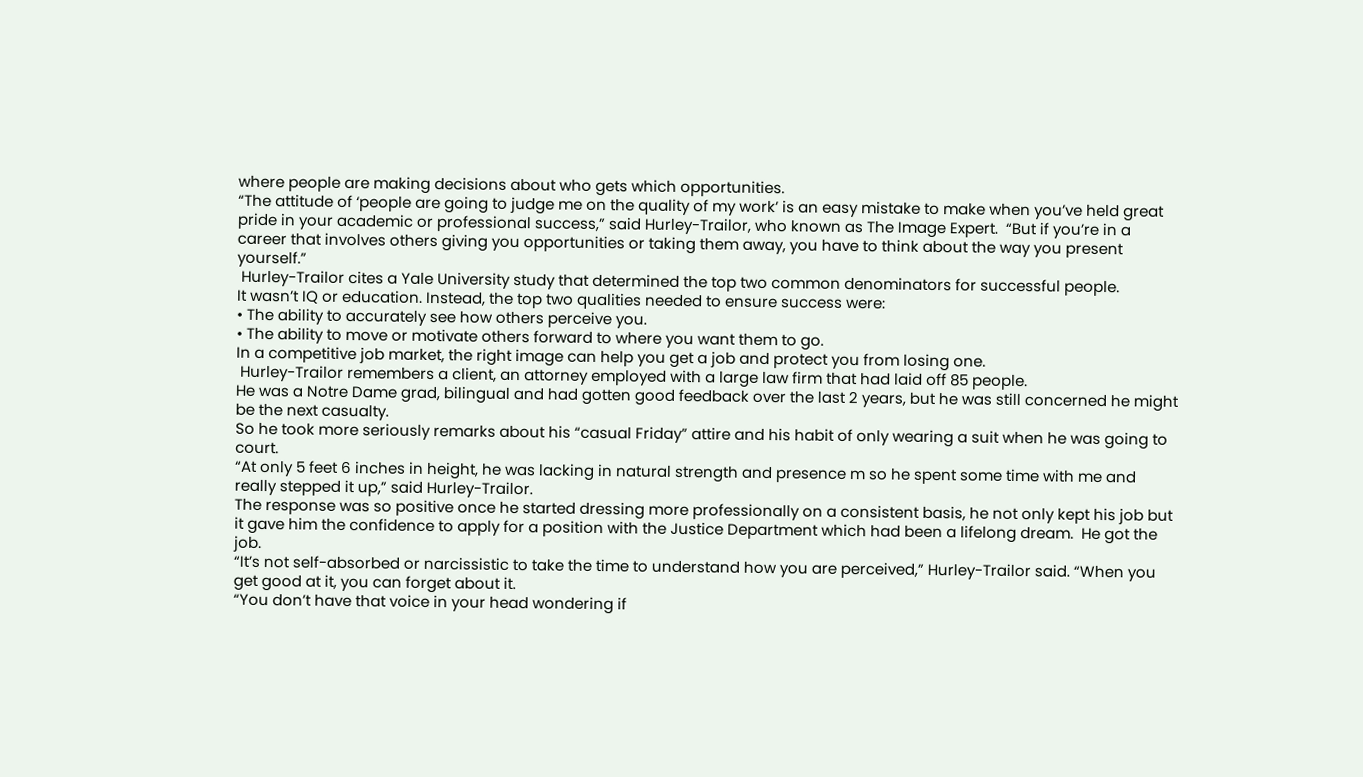where people are making decisions about who gets which opportunities.
“The attitude of ‘people are going to judge me on the quality of my work’ is an easy mistake to make when you’ve held great pride in your academic or professional success,” said Hurley-Trailor, who known as The Image Expert.  “But if you’re in a career that involves others giving you opportunities or taking them away, you have to think about the way you present yourself.”
 Hurley-Trailor cites a Yale University study that determined the top two common denominators for successful people.
It wasn’t IQ or education. Instead, the top two qualities needed to ensure success were:
• The ability to accurately see how others perceive you.
• The ability to move or motivate others forward to where you want them to go.
In a competitive job market, the right image can help you get a job and protect you from losing one.
 Hurley-Trailor remembers a client, an attorney employed with a large law firm that had laid off 85 people.
He was a Notre Dame grad, bilingual and had gotten good feedback over the last 2 years, but he was still concerned he might be the next casualty.
So he took more seriously remarks about his “casual Friday” attire and his habit of only wearing a suit when he was going to court.
“At only 5 feet 6 inches in height, he was lacking in natural strength and presence m so he spent some time with me and really stepped it up,” said Hurley-Trailor.
The response was so positive once he started dressing more professionally on a consistent basis, he not only kept his job but it gave him the confidence to apply for a position with the Justice Department which had been a lifelong dream.  He got the job.
“It’s not self-absorbed or narcissistic to take the time to understand how you are perceived,” Hurley-Trailor said. “When you get good at it, you can forget about it.
“You don’t have that voice in your head wondering if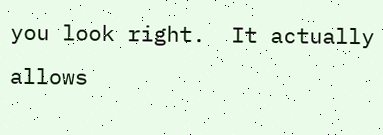you look right.  It actually allows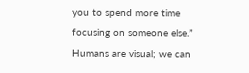you to spend more time focusing on someone else.”
Humans are visual; we can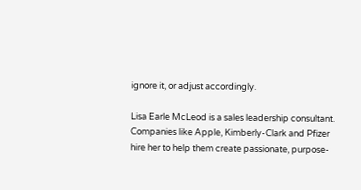ignore it, or adjust accordingly.

Lisa Earle McLeod is a sales leadership consultant. Companies like Apple, Kimberly-Clark and Pfizer hire her to help them create passionate, purpose-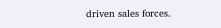driven sales forces.